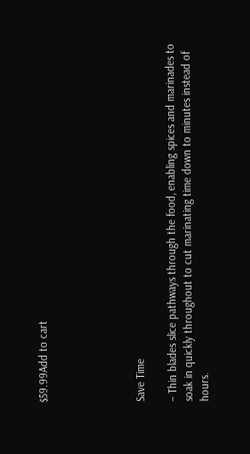$59.99Add to cart





Save Time

– Thin blades slice pathways through the food, enabling spices and marinades to soak in quickly throughout to cut marinating time down to minutes instead of hours.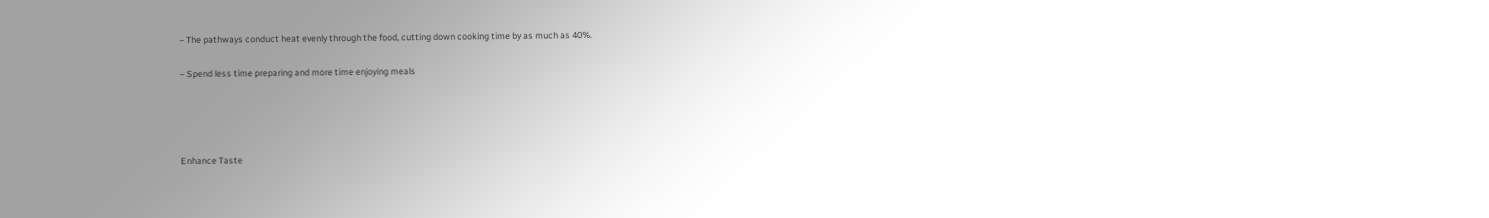– The pathways conduct heat evenly through the food, cutting down cooking time by as much as 40%.

– Spend less time preparing and more time enjoying meals




Enhance Taste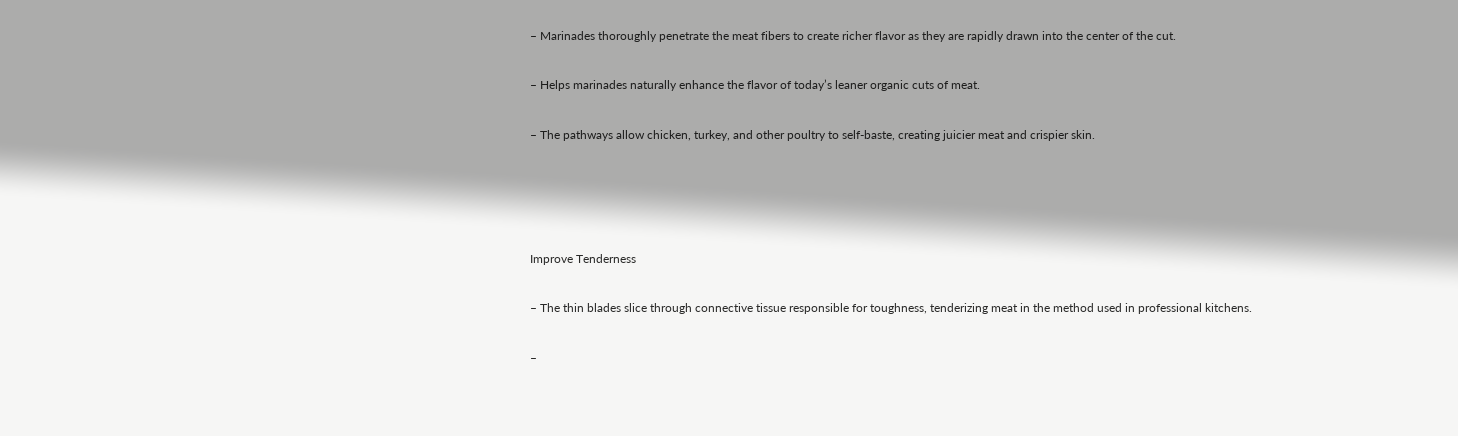– Marinades thoroughly penetrate the meat fibers to create richer flavor as they are rapidly drawn into the center of the cut.

– Helps marinades naturally enhance the flavor of today’s leaner organic cuts of meat.

– The pathways allow chicken, turkey, and other poultry to self-baste, creating juicier meat and crispier skin.




Improve Tenderness

– The thin blades slice through connective tissue responsible for toughness, tenderizing meat in the method used in professional kitchens.

–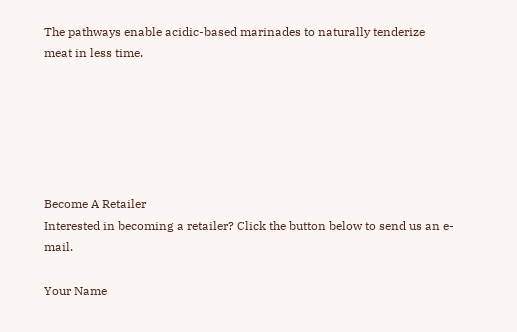The pathways enable acidic-based marinades to naturally tenderize meat in less time.






Become A Retailer
Interested in becoming a retailer? Click the button below to send us an e-mail.

Your Name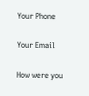Your Phone

Your Email

How were you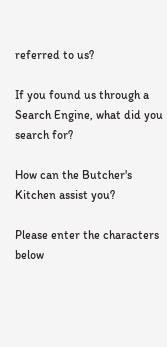referred to us?

If you found us through a Search Engine, what did you search for?

How can the Butcher's Kitchen assist you?

Please enter the characters below